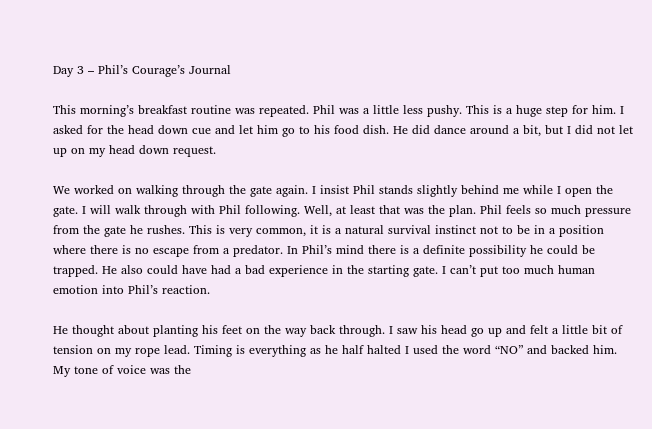Day 3 – Phil’s Courage’s Journal

This morning’s breakfast routine was repeated. Phil was a little less pushy. This is a huge step for him. I asked for the head down cue and let him go to his food dish. He did dance around a bit, but I did not let up on my head down request.

We worked on walking through the gate again. I insist Phil stands slightly behind me while I open the gate. I will walk through with Phil following. Well, at least that was the plan. Phil feels so much pressure from the gate he rushes. This is very common, it is a natural survival instinct not to be in a position where there is no escape from a predator. In Phil’s mind there is a definite possibility he could be trapped. He also could have had a bad experience in the starting gate. I can’t put too much human emotion into Phil’s reaction.

He thought about planting his feet on the way back through. I saw his head go up and felt a little bit of tension on my rope lead. Timing is everything as he half halted I used the word “NO” and backed him. My tone of voice was the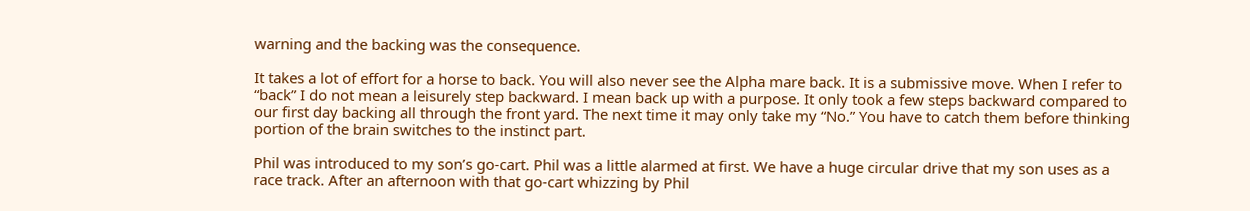warning and the backing was the consequence.

It takes a lot of effort for a horse to back. You will also never see the Alpha mare back. It is a submissive move. When I refer to “back” I do not mean a leisurely step backward. I mean back up with a purpose. It only took a few steps backward compared to our first day backing all through the front yard. The next time it may only take my “No.” You have to catch them before thinking portion of the brain switches to the instinct part.

Phil was introduced to my son’s go-cart. Phil was a little alarmed at first. We have a huge circular drive that my son uses as a race track. After an afternoon with that go-cart whizzing by Phil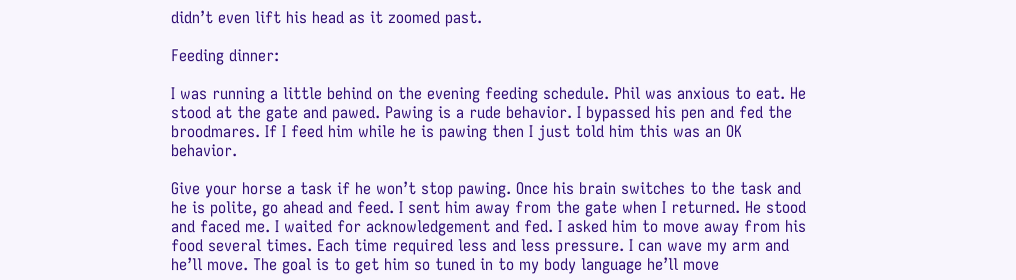didn’t even lift his head as it zoomed past.

Feeding dinner:

I was running a little behind on the evening feeding schedule. Phil was anxious to eat. He stood at the gate and pawed. Pawing is a rude behavior. I bypassed his pen and fed the broodmares. If I feed him while he is pawing then I just told him this was an OK behavior.

Give your horse a task if he won’t stop pawing. Once his brain switches to the task and he is polite, go ahead and feed. I sent him away from the gate when I returned. He stood and faced me. I waited for acknowledgement and fed. I asked him to move away from his food several times. Each time required less and less pressure. I can wave my arm and he’ll move. The goal is to get him so tuned in to my body language he’ll move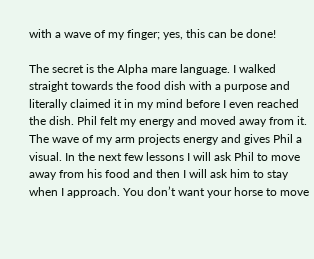with a wave of my finger; yes, this can be done!

The secret is the Alpha mare language. I walked straight towards the food dish with a purpose and literally claimed it in my mind before I even reached the dish. Phil felt my energy and moved away from it. The wave of my arm projects energy and gives Phil a visual. In the next few lessons I will ask Phil to move away from his food and then I will ask him to stay when I approach. You don’t want your horse to move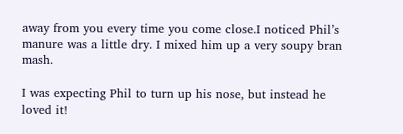away from you every time you come close.I noticed Phil’s manure was a little dry. I mixed him up a very soupy bran mash.

I was expecting Phil to turn up his nose, but instead he loved it!